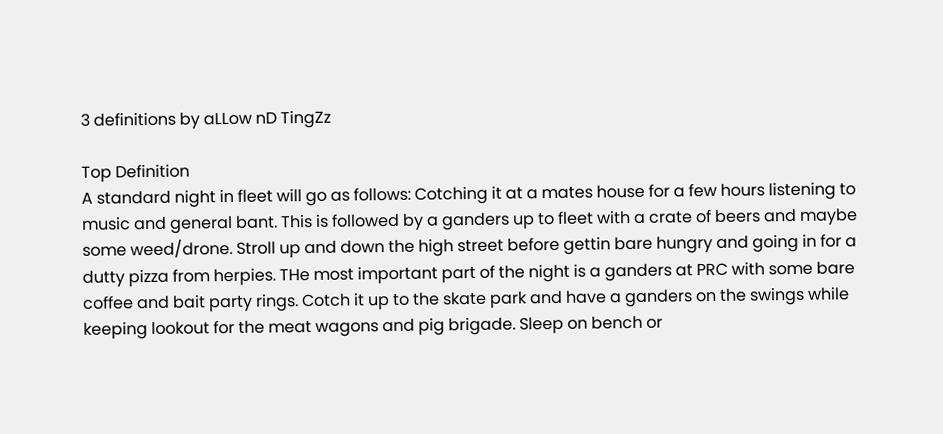3 definitions by aLLow nD TingZz

Top Definition
A standard night in fleet will go as follows: Cotching it at a mates house for a few hours listening to music and general bant. This is followed by a ganders up to fleet with a crate of beers and maybe some weed/drone. Stroll up and down the high street before gettin bare hungry and going in for a dutty pizza from herpies. THe most important part of the night is a ganders at PRC with some bare coffee and bait party rings. Cotch it up to the skate park and have a ganders on the swings while keeping lookout for the meat wagons and pig brigade. Sleep on bench or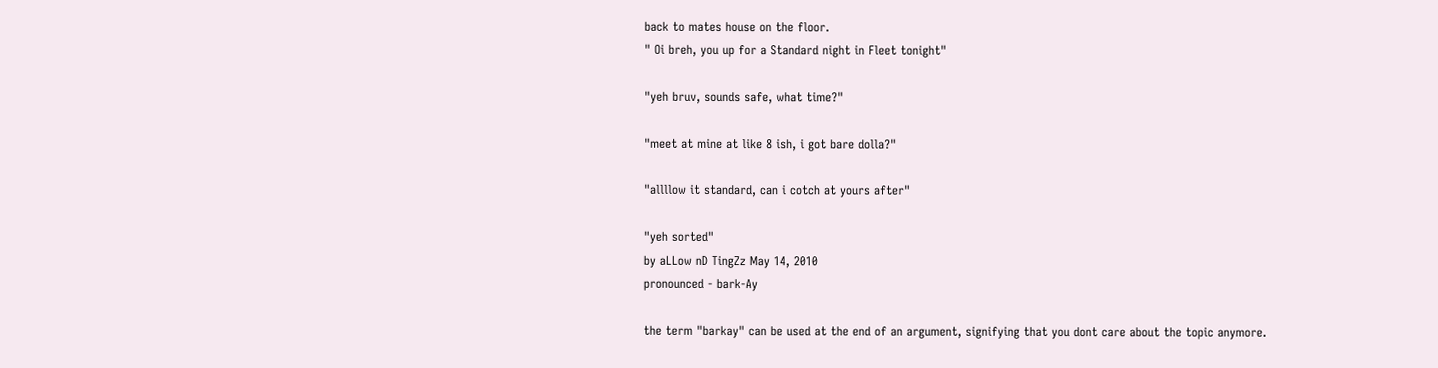back to mates house on the floor.
" Oi breh, you up for a Standard night in Fleet tonight"

"yeh bruv, sounds safe, what time?"

"meet at mine at like 8 ish, i got bare dolla?"

"allllow it standard, can i cotch at yours after"

"yeh sorted"
by aLLow nD TingZz May 14, 2010
pronounced - bark-Ay

the term "barkay" can be used at the end of an argument, signifying that you dont care about the topic anymore.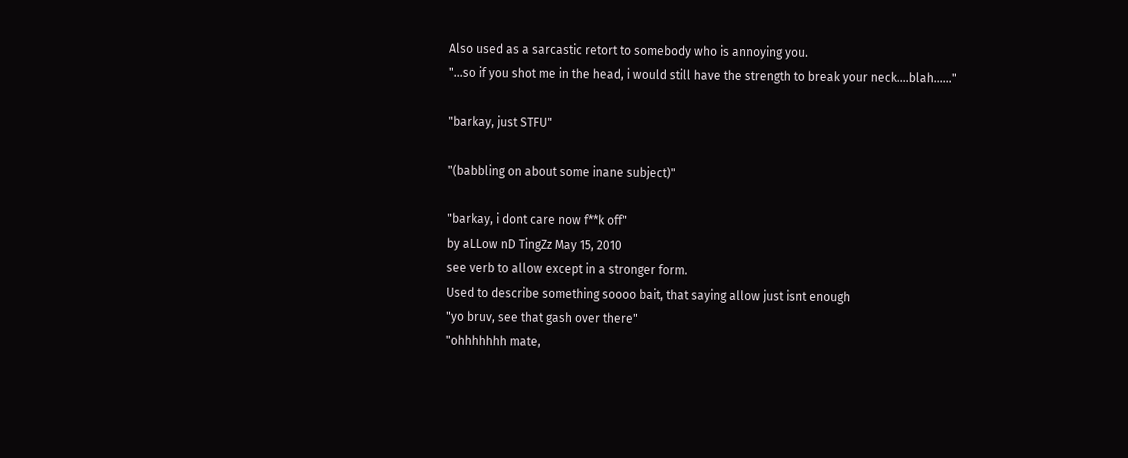Also used as a sarcastic retort to somebody who is annoying you.
"...so if you shot me in the head, i would still have the strength to break your neck....blah......"

"barkay, just STFU"

"(babbling on about some inane subject)"

"barkay, i dont care now f**k off"
by aLLow nD TingZz May 15, 2010
see verb to allow except in a stronger form.
Used to describe something soooo bait, that saying allow just isnt enough
"yo bruv, see that gash over there"
"ohhhhhhh mate,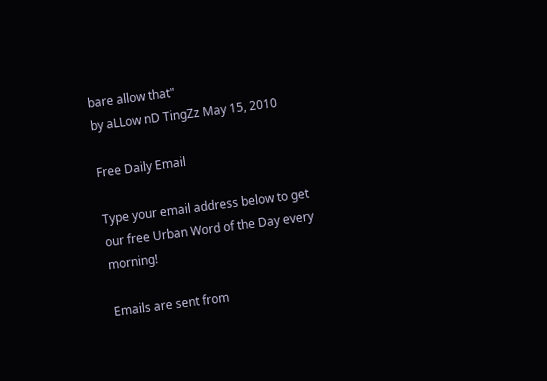bare allow that"
by aLLow nD TingZz May 15, 2010

Free Daily Email

Type your email address below to get our free Urban Word of the Day every morning!

Emails are sent from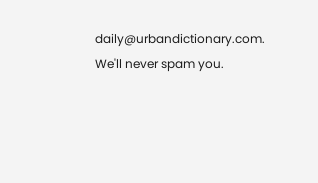daily@urbandictionary.com. We'll never spam you.